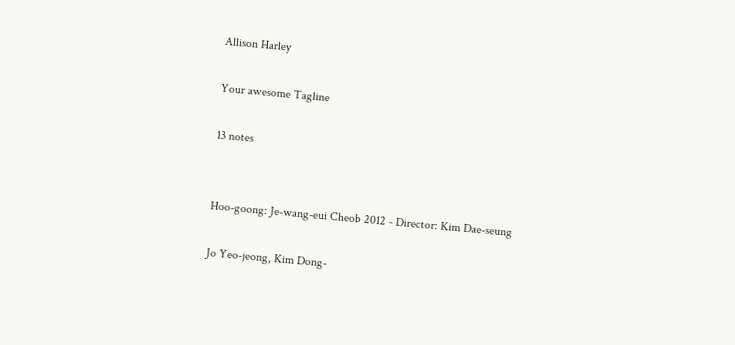Allison Harley

Your awesome Tagline

13 notes


Hoo-goong: Je-wang-eui Cheob 2012 - Director: Kim Dae-seung

Jo Yeo-jeong, Kim Dong-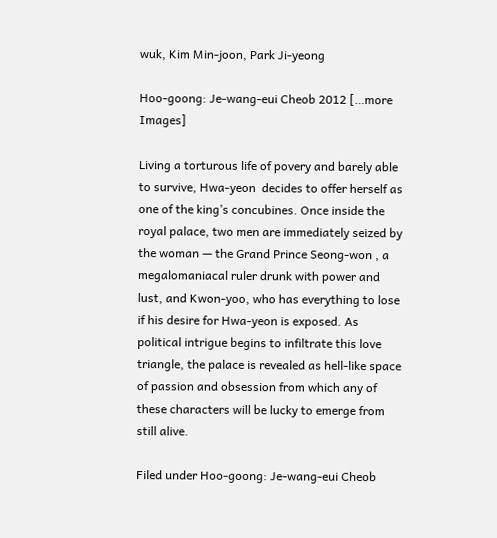wuk, Kim Min-joon, Park Ji-yeong

Hoo-goong: Je-wang-eui Cheob 2012 […more Images]

Living a torturous life of povery and barely able to survive, Hwa-yeon  decides to offer herself as one of the king’s concubines. Once inside the royal palace, two men are immediately seized by the woman — the Grand Prince Seong-won , a megalomaniacal ruler drunk with power and lust, and Kwon-yoo, who has everything to lose if his desire for Hwa-yeon is exposed. As political intrigue begins to infiltrate this love triangle, the palace is revealed as hell-like space of passion and obsession from which any of these characters will be lucky to emerge from still alive.

Filed under Hoo-goong: Je-wang-eui Cheob